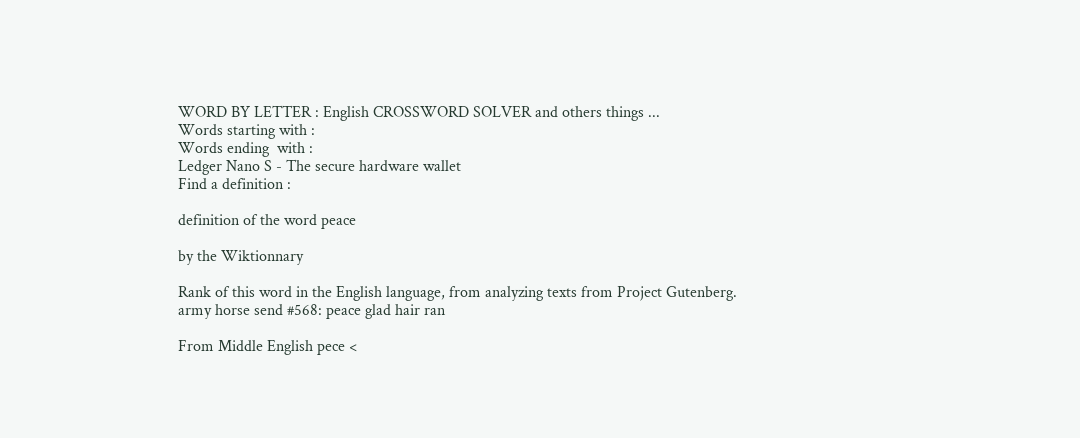WORD BY LETTER : English CROSSWORD SOLVER and others things ...
Words starting with :
Words ending  with :
Ledger Nano S - The secure hardware wallet
Find a definition :

definition of the word peace

by the Wiktionnary

Rank of this word in the English language, from analyzing texts from Project Gutenberg.
army horse send #568: peace glad hair ran

From Middle English pece <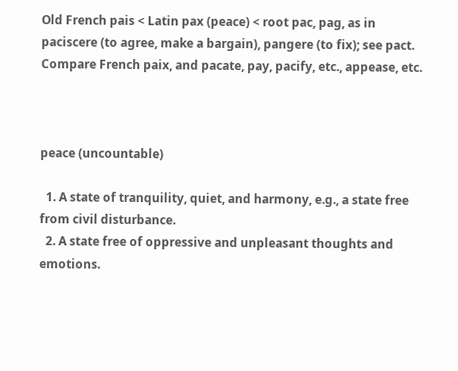Old French pais < Latin pax (peace) < root pac, pag, as in paciscere (to agree, make a bargain), pangere (to fix); see pact. Compare French paix, and pacate, pay, pacify, etc., appease, etc.



peace (uncountable)

  1. A state of tranquility, quiet, and harmony, e.g., a state free from civil disturbance.
  2. A state free of oppressive and unpleasant thoughts and emotions.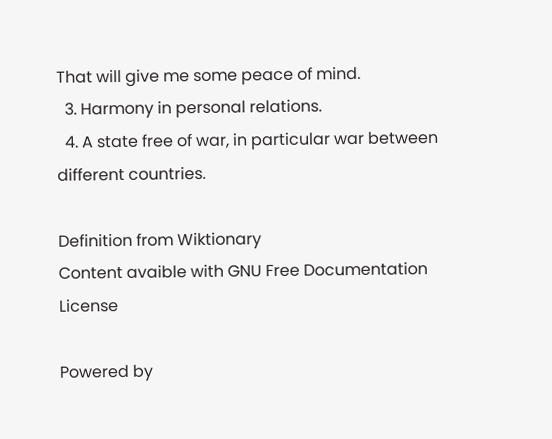That will give me some peace of mind.
  3. Harmony in personal relations.
  4. A state free of war, in particular war between different countries.

Definition from Wiktionary
Content avaible with GNU Free Documentation License

Powered by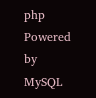php Powered by MySQL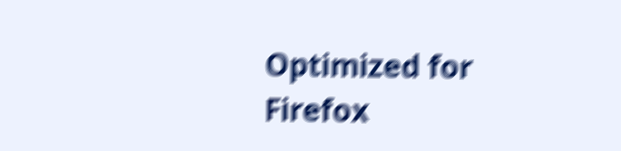Optimized for Firefox